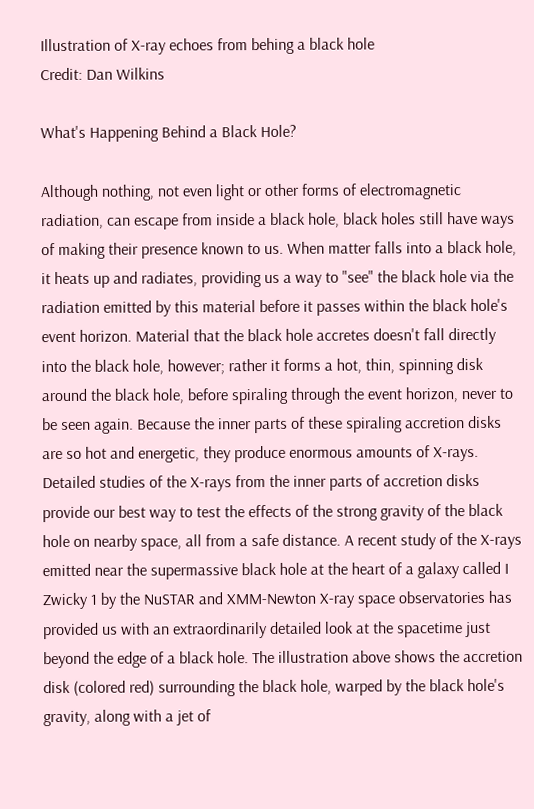Illustration of X-ray echoes from behing a black hole
Credit: Dan Wilkins

What's Happening Behind a Black Hole?

Although nothing, not even light or other forms of electromagnetic radiation, can escape from inside a black hole, black holes still have ways of making their presence known to us. When matter falls into a black hole, it heats up and radiates, providing us a way to "see" the black hole via the radiation emitted by this material before it passes within the black hole's event horizon. Material that the black hole accretes doesn't fall directly into the black hole, however; rather it forms a hot, thin, spinning disk around the black hole, before spiraling through the event horizon, never to be seen again. Because the inner parts of these spiraling accretion disks are so hot and energetic, they produce enormous amounts of X-rays. Detailed studies of the X-rays from the inner parts of accretion disks provide our best way to test the effects of the strong gravity of the black hole on nearby space, all from a safe distance. A recent study of the X-rays emitted near the supermassive black hole at the heart of a galaxy called I Zwicky 1 by the NuSTAR and XMM-Newton X-ray space observatories has provided us with an extraordinarily detailed look at the spacetime just beyond the edge of a black hole. The illustration above shows the accretion disk (colored red) surrounding the black hole, warped by the black hole's gravity, along with a jet of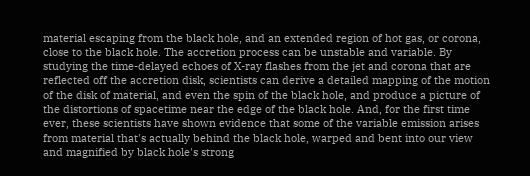material escaping from the black hole, and an extended region of hot gas, or corona, close to the black hole. The accretion process can be unstable and variable. By studying the time-delayed echoes of X-ray flashes from the jet and corona that are reflected off the accretion disk, scientists can derive a detailed mapping of the motion of the disk of material, and even the spin of the black hole, and produce a picture of the distortions of spacetime near the edge of the black hole. And, for the first time ever, these scientists have shown evidence that some of the variable emission arises from material that's actually behind the black hole, warped and bent into our view and magnified by black hole's strong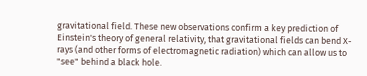gravitational field. These new observations confirm a key prediction of Einstein's theory of general relativity, that gravitational fields can bend X-rays (and other forms of electromagnetic radiation) which can allow us to "see" behind a black hole.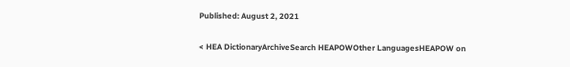Published: August 2, 2021

< HEA DictionaryArchiveSearch HEAPOWOther LanguagesHEAPOW on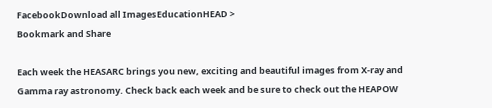FacebookDownload all ImagesEducationHEAD >
Bookmark and Share

Each week the HEASARC brings you new, exciting and beautiful images from X-ray and Gamma ray astronomy. Check back each week and be sure to check out the HEAPOW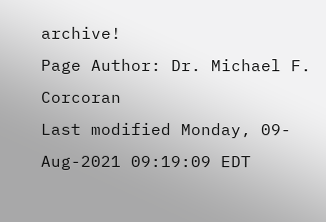archive!
Page Author: Dr. Michael F. Corcoran
Last modified Monday, 09-Aug-2021 09:19:09 EDT